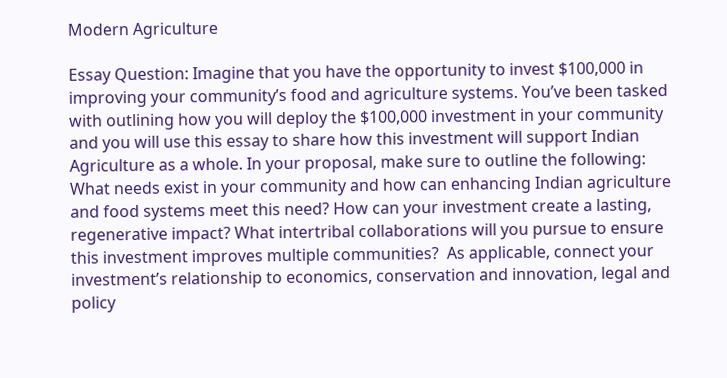Modern Agriculture

Essay Question: Imagine that you have the opportunity to invest $100,000 in improving your community’s food and agriculture systems. You’ve been tasked with outlining how you will deploy the $100,000 investment in your community and you will use this essay to share how this investment will support Indian Agriculture as a whole. In your proposal, make sure to outline the following:  What needs exist in your community and how can enhancing Indian agriculture and food systems meet this need? How can your investment create a lasting, regenerative impact? What intertribal collaborations will you pursue to ensure this investment improves multiple communities?  As applicable, connect your investment’s relationship to economics, conservation and innovation, legal and policy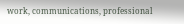work, communications, professional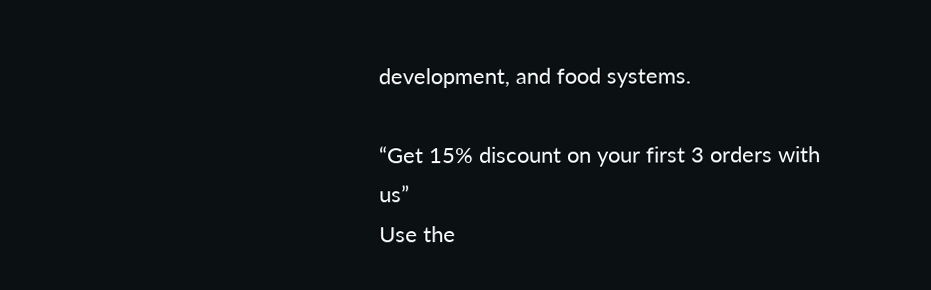development, and food systems.

“Get 15% discount on your first 3 orders with us”
Use the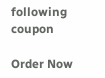following coupon

Order Now